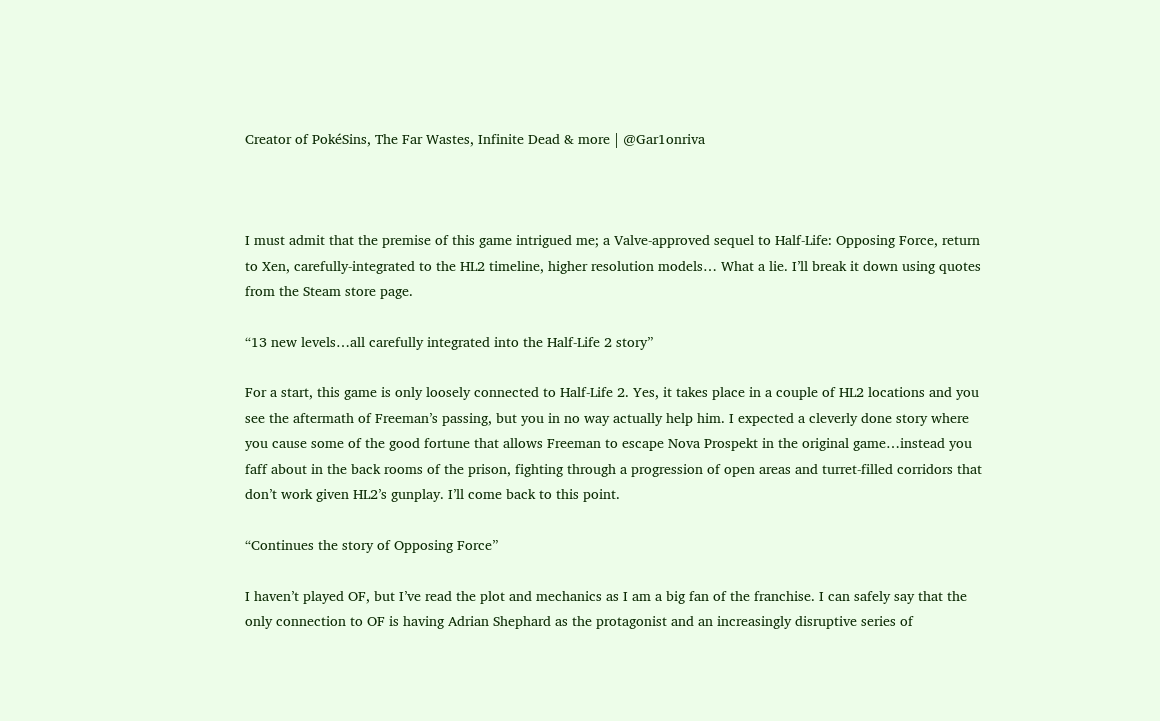Creator of PokéSins, The Far Wastes, Infinite Dead & more | @Gar1onriva



I must admit that the premise of this game intrigued me; a Valve-approved sequel to Half-Life: Opposing Force, return to Xen, carefully-integrated to the HL2 timeline, higher resolution models… What a lie. I’ll break it down using quotes from the Steam store page.

“13 new levels…all carefully integrated into the Half-Life 2 story”

For a start, this game is only loosely connected to Half-Life 2. Yes, it takes place in a couple of HL2 locations and you see the aftermath of Freeman’s passing, but you in no way actually help him. I expected a cleverly done story where you cause some of the good fortune that allows Freeman to escape Nova Prospekt in the original game…instead you faff about in the back rooms of the prison, fighting through a progression of open areas and turret-filled corridors that don’t work given HL2’s gunplay. I’ll come back to this point.

“Continues the story of Opposing Force”

I haven’t played OF, but I’ve read the plot and mechanics as I am a big fan of the franchise. I can safely say that the only connection to OF is having Adrian Shephard as the protagonist and an increasingly disruptive series of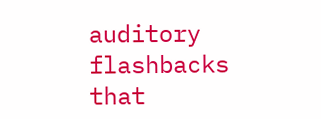auditory flashbacks that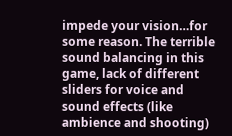impede your vision…for some reason. The terrible sound balancing in this game, lack of different sliders for voice and sound effects (like ambience and shooting)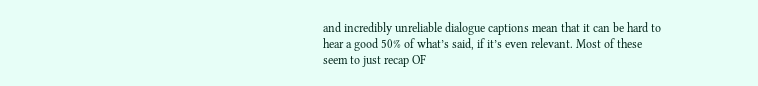and incredibly unreliable dialogue captions mean that it can be hard to hear a good 50% of what’s said, if it’s even relevant. Most of these seem to just recap OF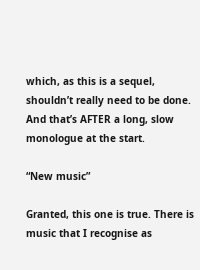which, as this is a sequel, shouldn’t really need to be done. And that’s AFTER a long, slow monologue at the start.

“New music”

Granted, this one is true. There is music that I recognise as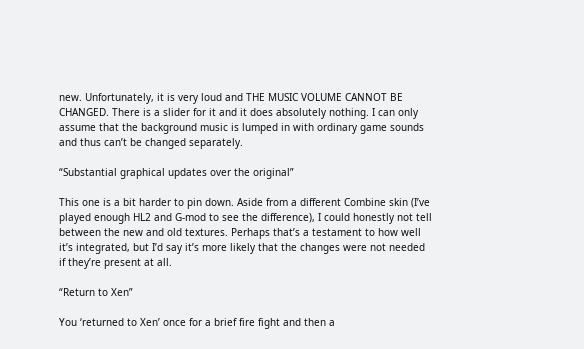new. Unfortunately, it is very loud and THE MUSIC VOLUME CANNOT BE CHANGED. There is a slider for it and it does absolutely nothing. I can only assume that the background music is lumped in with ordinary game sounds and thus can’t be changed separately.

“Substantial graphical updates over the original”

This one is a bit harder to pin down. Aside from a different Combine skin (I’ve played enough HL2 and G-mod to see the difference), I could honestly not tell between the new and old textures. Perhaps that’s a testament to how well it’s integrated, but I’d say it’s more likely that the changes were not needed if they’re present at all.

“Return to Xen”

You ‘returned to Xen’ once for a brief fire fight and then a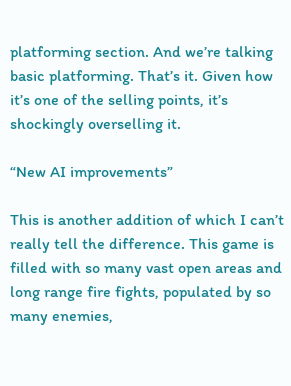platforming section. And we’re talking basic platforming. That’s it. Given how it’s one of the selling points, it’s shockingly overselling it.

“New AI improvements”

This is another addition of which I can’t really tell the difference. This game is filled with so many vast open areas and long range fire fights, populated by so many enemies,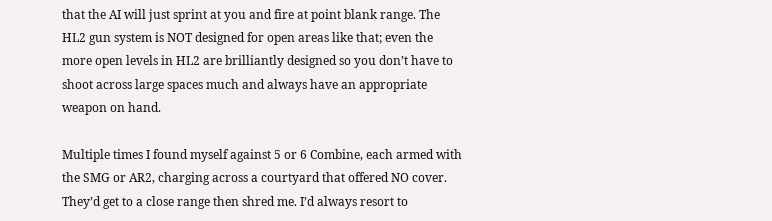that the AI will just sprint at you and fire at point blank range. The HL2 gun system is NOT designed for open areas like that; even the more open levels in HL2 are brilliantly designed so you don’t have to shoot across large spaces much and always have an appropriate weapon on hand.

Multiple times I found myself against 5 or 6 Combine, each armed with the SMG or AR2, charging across a courtyard that offered NO cover. They’d get to a close range then shred me. I’d always resort to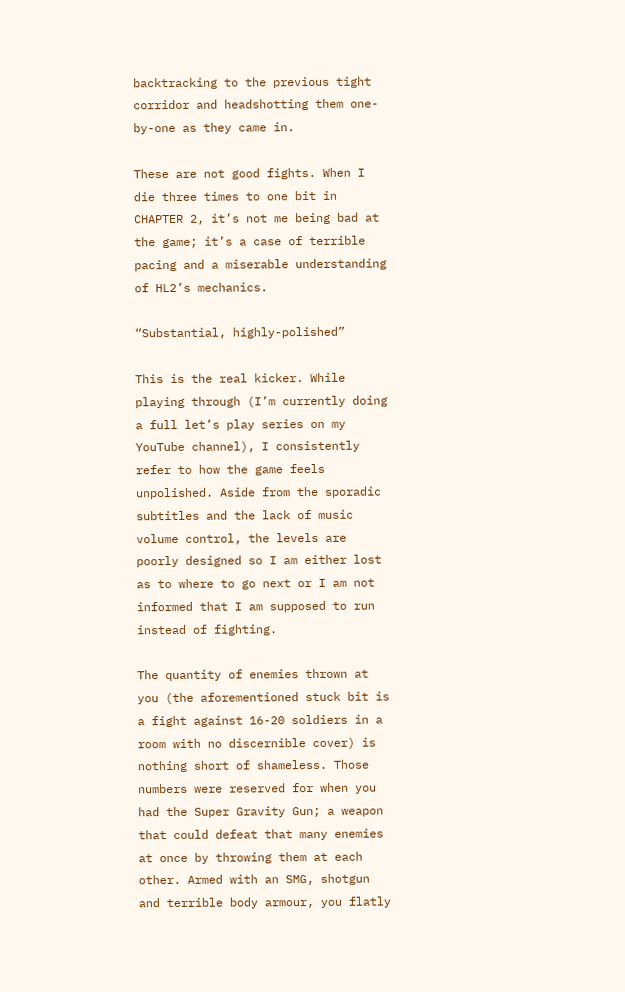backtracking to the previous tight corridor and headshotting them one-by-one as they came in.

These are not good fights. When I die three times to one bit in CHAPTER 2, it’s not me being bad at the game; it’s a case of terrible pacing and a miserable understanding of HL2’s mechanics.

“Substantial, highly-polished”

This is the real kicker. While playing through (I’m currently doing a full let’s play series on my YouTube channel), I consistently refer to how the game feels unpolished. Aside from the sporadic subtitles and the lack of music volume control, the levels are poorly designed so I am either lost as to where to go next or I am not informed that I am supposed to run instead of fighting.

The quantity of enemies thrown at you (the aforementioned stuck bit is a fight against 16-20 soldiers in a room with no discernible cover) is nothing short of shameless. Those numbers were reserved for when you had the Super Gravity Gun; a weapon that could defeat that many enemies at once by throwing them at each other. Armed with an SMG, shotgun and terrible body armour, you flatly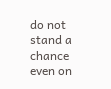do not stand a chance even on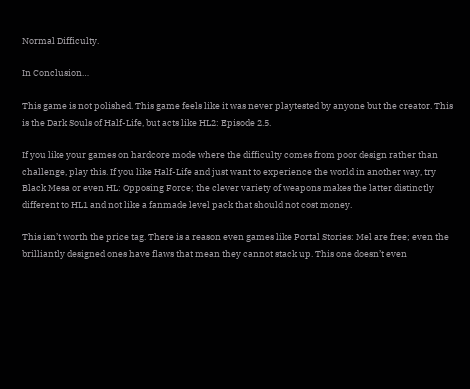Normal Difficulty.

In Conclusion…

This game is not polished. This game feels like it was never playtested by anyone but the creator. This is the Dark Souls of Half-Life, but acts like HL2: Episode 2.5.

If you like your games on hardcore mode where the difficulty comes from poor design rather than challenge, play this. If you like Half-Life and just want to experience the world in another way, try Black Mesa or even HL: Opposing Force; the clever variety of weapons makes the latter distinctly different to HL1 and not like a fanmade level pack that should not cost money.

This isn’t worth the price tag. There is a reason even games like Portal Stories: Mel are free; even the brilliantly designed ones have flaws that mean they cannot stack up. This one doesn’t even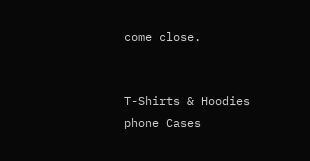come close.


T-Shirts & Hoodies
phone Cases